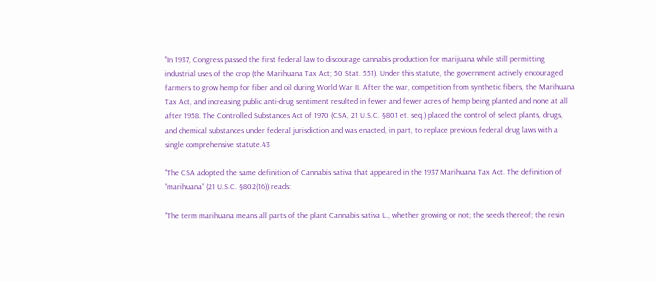"In 1937, Congress passed the first federal law to discourage cannabis production for marijuana while still permitting industrial uses of the crop (the Marihuana Tax Act; 50 Stat. 551). Under this statute, the government actively encouraged farmers to grow hemp for fiber and oil during World War II. After the war, competition from synthetic fibers, the Marihuana Tax Act, and increasing public anti-drug sentiment resulted in fewer and fewer acres of hemp being planted and none at all after 1958. The Controlled Substances Act of 1970 (CSA, 21 U.S.C. §801 et. seq.) placed the control of select plants, drugs, and chemical substances under federal jurisdiction and was enacted, in part, to replace previous federal drug laws with a single comprehensive statute.43

"The CSA adopted the same definition of Cannabis sativa that appeared in the 1937 Marihuana Tax Act. The definition of “marihuana” (21 U.S.C. §802(16)) reads:

"The term marihuana means all parts of the plant Cannabis sativa L., whether growing or not; the seeds thereof; the resin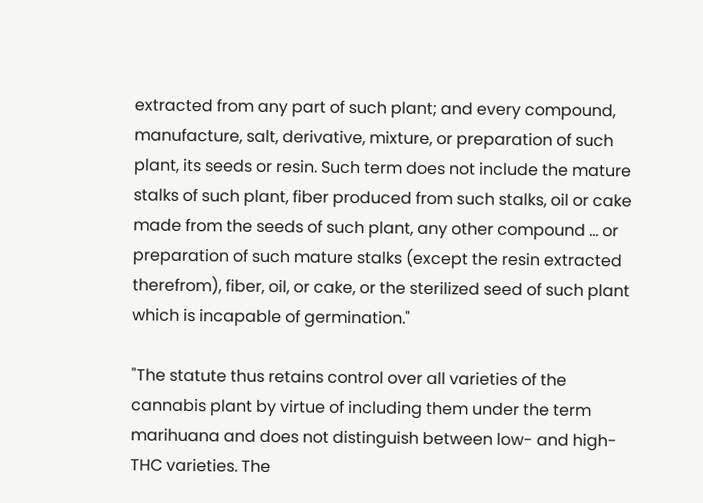extracted from any part of such plant; and every compound, manufacture, salt, derivative, mixture, or preparation of such plant, its seeds or resin. Such term does not include the mature stalks of such plant, fiber produced from such stalks, oil or cake made from the seeds of such plant, any other compound ... or preparation of such mature stalks (except the resin extracted therefrom), fiber, oil, or cake, or the sterilized seed of such plant which is incapable of germination."

"The statute thus retains control over all varieties of the cannabis plant by virtue of including them under the term marihuana and does not distinguish between low- and high-THC varieties. The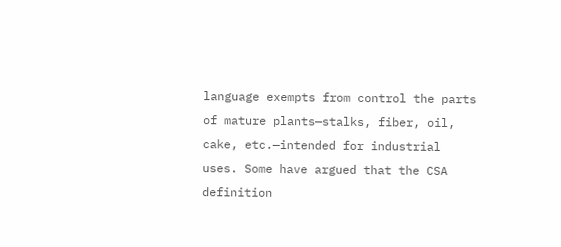language exempts from control the parts of mature plants—stalks, fiber, oil, cake, etc.—intended for industrial uses. Some have argued that the CSA definition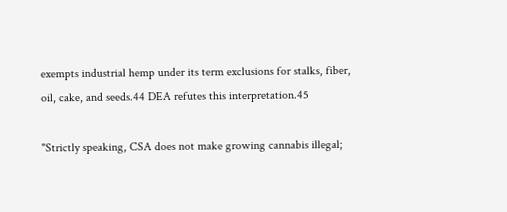exempts industrial hemp under its term exclusions for stalks, fiber, oil, cake, and seeds.44 DEA refutes this interpretation.45

"Strictly speaking, CSA does not make growing cannabis illegal;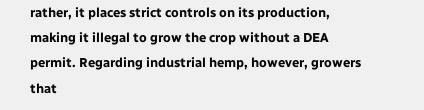rather, it places strict controls on its production, making it illegal to grow the crop without a DEA permit. Regarding industrial hemp, however, growers that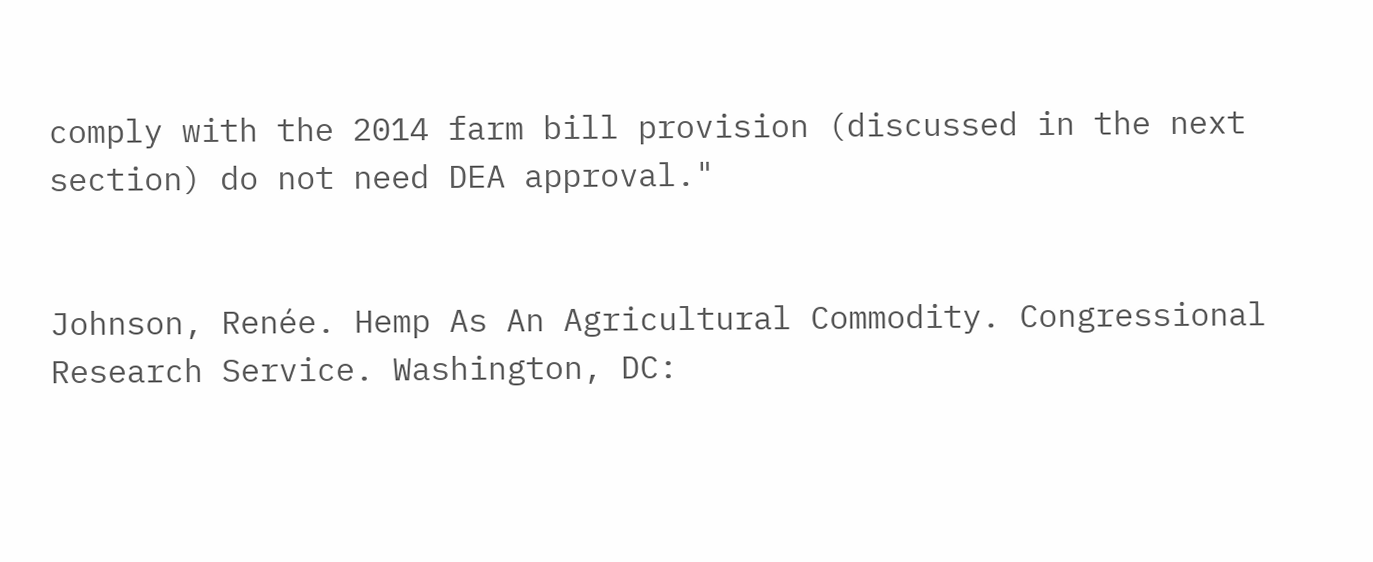comply with the 2014 farm bill provision (discussed in the next section) do not need DEA approval."


Johnson, Renée. Hemp As An Agricultural Commodity. Congressional Research Service. Washington, DC: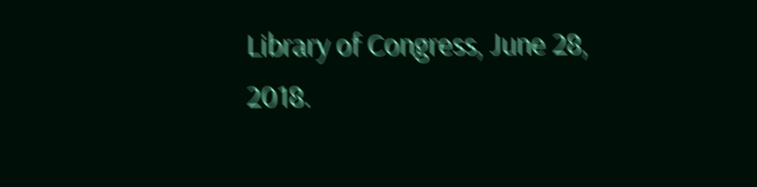Library of Congress, June 28, 2018.